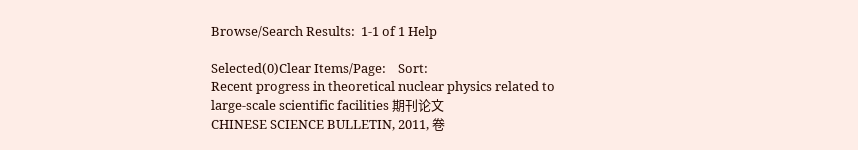Browse/Search Results:  1-1 of 1 Help

Selected(0)Clear Items/Page:    Sort:
Recent progress in theoretical nuclear physics related to large-scale scientific facilities 期刊论文
CHINESE SCIENCE BULLETIN, 2011, 卷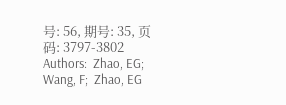号: 56, 期号: 35, 页码: 3797-3802
Authors:  Zhao, EG;  Wang, F;  Zhao, EG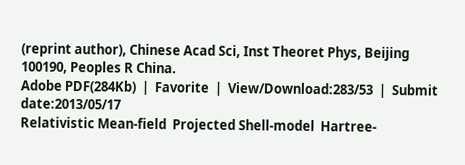(reprint author), Chinese Acad Sci, Inst Theoret Phys, Beijing 100190, Peoples R China.
Adobe PDF(284Kb)  |  Favorite  |  View/Download:283/53  |  Submit date:2013/05/17
Relativistic Mean-field  Projected Shell-model  Hartree-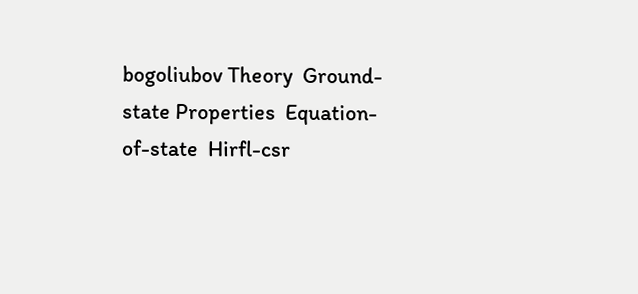bogoliubov Theory  Ground-state Properties  Equation-of-state  Hirfl-csr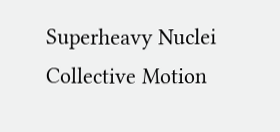Superheavy Nuclei  Collective Motion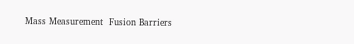Mass Measurement  Fusion Barriers